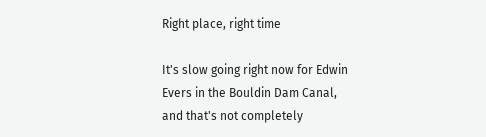Right place, right time

It's slow going right now for Edwin Evers in the Bouldin Dam Canal, and that's not completely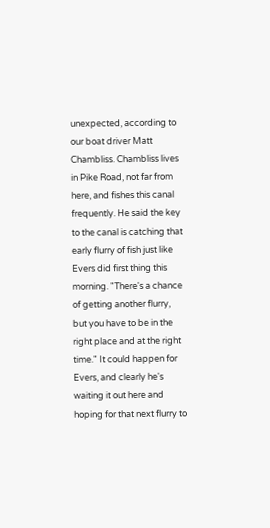unexpected, according to our boat driver Matt Chambliss. Chambliss lives in Pike Road, not far from here, and fishes this canal frequently. He said the key to the canal is catching that early flurry of fish just like Evers did first thing this morning. "There's a chance of getting another flurry, but you have to be in the right place and at the right time." It could happen for Evers, and clearly he's waiting it out here and hoping for that next flurry to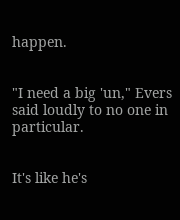happen.


"I need a big 'un," Evers said loudly to no one in particular.


It's like he's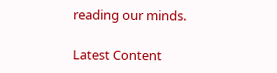reading our minds.

Latest Content